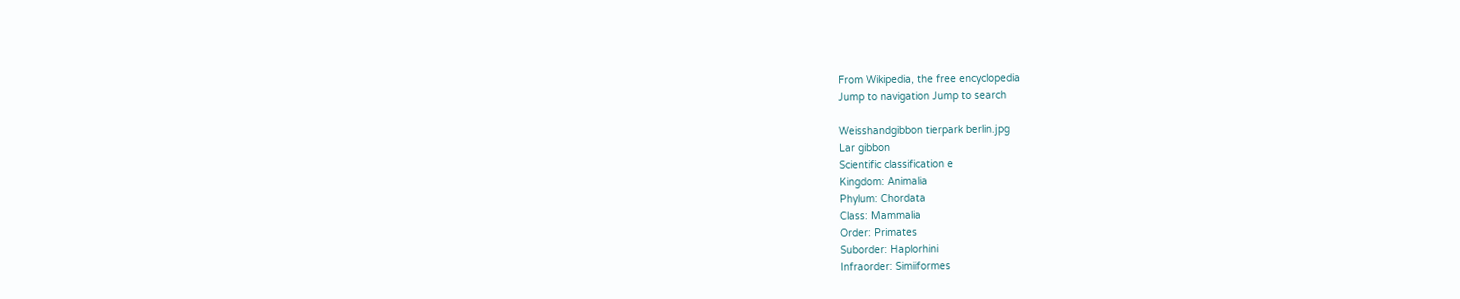From Wikipedia, the free encyclopedia
Jump to navigation Jump to search

Weisshandgibbon tierpark berlin.jpg
Lar gibbon
Scientific classification e
Kingdom: Animalia
Phylum: Chordata
Class: Mammalia
Order: Primates
Suborder: Haplorhini
Infraorder: Simiiformes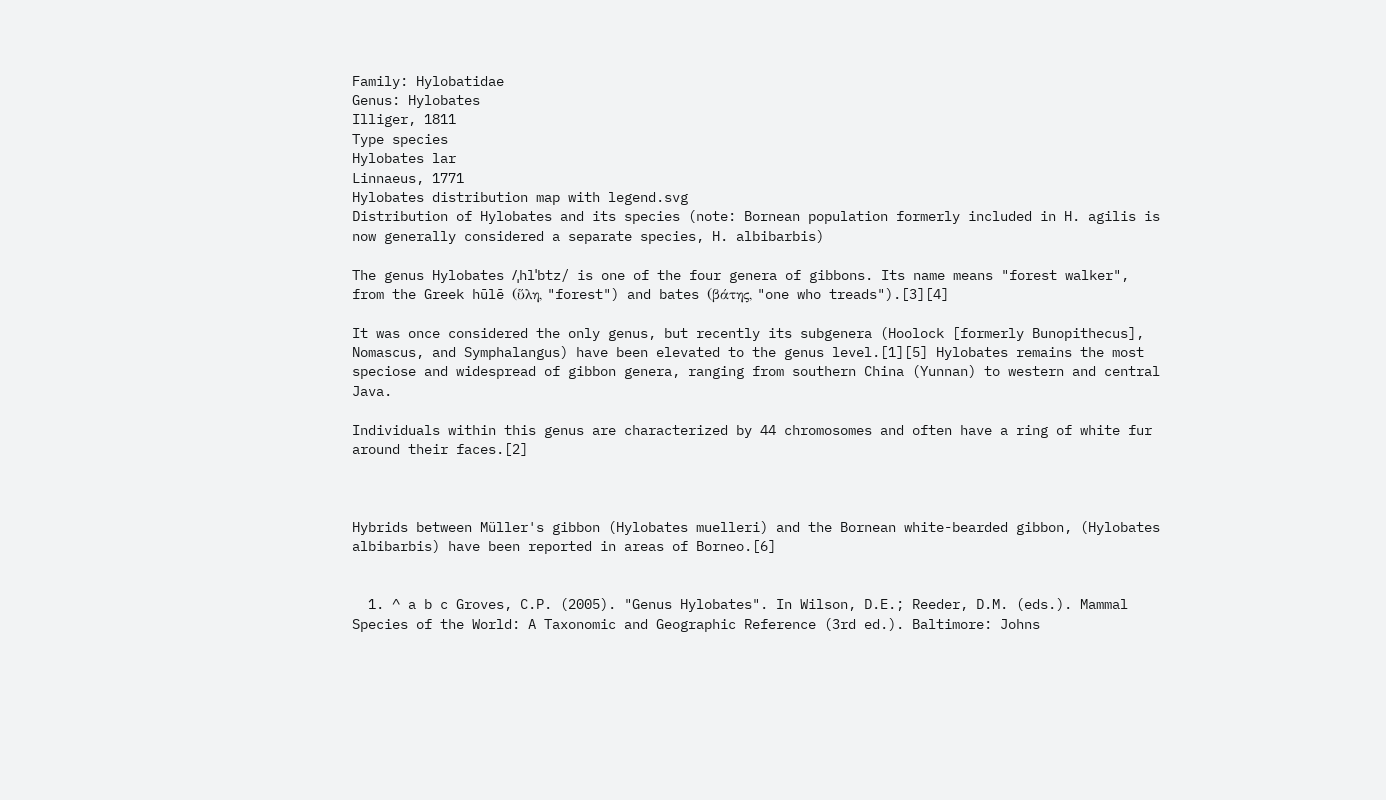Family: Hylobatidae
Genus: Hylobates
Illiger, 1811
Type species
Hylobates lar
Linnaeus, 1771
Hylobates distribution map with legend.svg
Distribution of Hylobates and its species (note: Bornean population formerly included in H. agilis is now generally considered a separate species, H. albibarbis)

The genus Hylobates /ˌhlˈbtz/ is one of the four genera of gibbons. Its name means "forest walker", from the Greek hūlē (ὕλη, "forest") and bates (βάτης, "one who treads").[3][4]

It was once considered the only genus, but recently its subgenera (Hoolock [formerly Bunopithecus], Nomascus, and Symphalangus) have been elevated to the genus level.[1][5] Hylobates remains the most speciose and widespread of gibbon genera, ranging from southern China (Yunnan) to western and central Java.

Individuals within this genus are characterized by 44 chromosomes and often have a ring of white fur around their faces.[2]



Hybrids between Müller's gibbon (Hylobates muelleri) and the Bornean white-bearded gibbon, (Hylobates albibarbis) have been reported in areas of Borneo.[6]


  1. ^ a b c Groves, C.P. (2005). "Genus Hylobates". In Wilson, D.E.; Reeder, D.M. (eds.). Mammal Species of the World: A Taxonomic and Geographic Reference (3rd ed.). Baltimore: Johns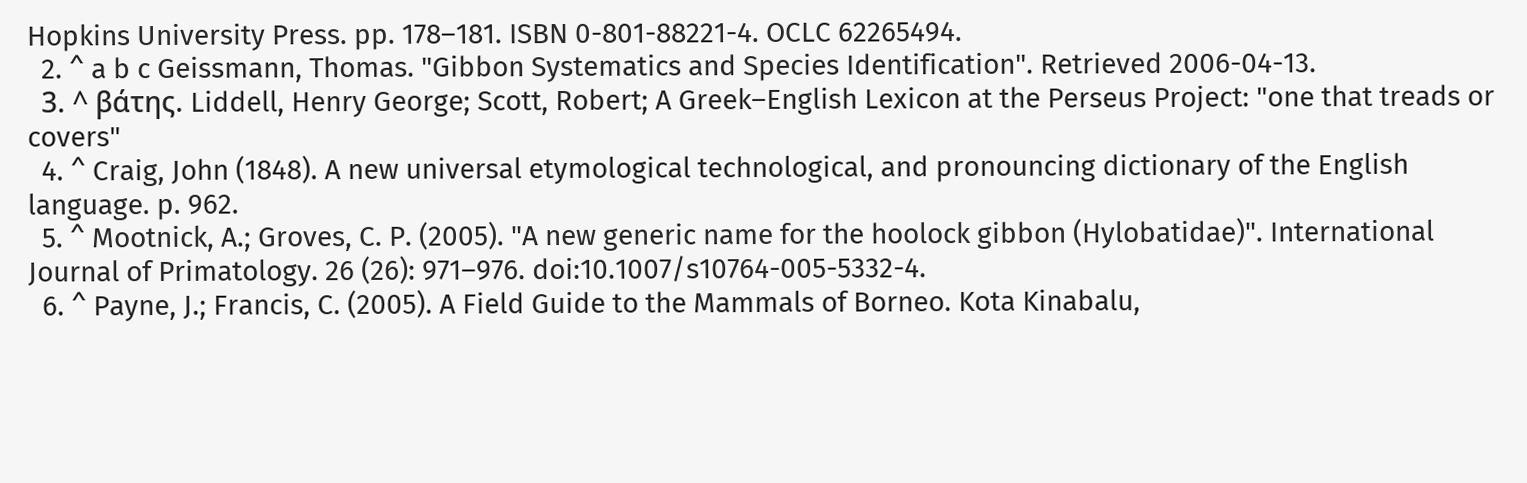Hopkins University Press. pp. 178–181. ISBN 0-801-88221-4. OCLC 62265494.
  2. ^ a b c Geissmann, Thomas. "Gibbon Systematics and Species Identification". Retrieved 2006-04-13.
  3. ^ βάτης. Liddell, Henry George; Scott, Robert; A Greek–English Lexicon at the Perseus Project: "one that treads or covers"
  4. ^ Craig, John (1848). A new universal etymological technological, and pronouncing dictionary of the English language. p. 962.
  5. ^ Mootnick, A.; Groves, C. P. (2005). "A new generic name for the hoolock gibbon (Hylobatidae)". International Journal of Primatology. 26 (26): 971–976. doi:10.1007/s10764-005-5332-4.
  6. ^ Payne, J.; Francis, C. (2005). A Field Guide to the Mammals of Borneo. Kota Kinabalu,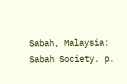Sabah, Malaysia: Sabah Society. p.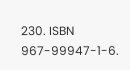230. ISBN 967-99947-1-6.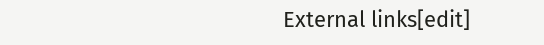External links[edit]